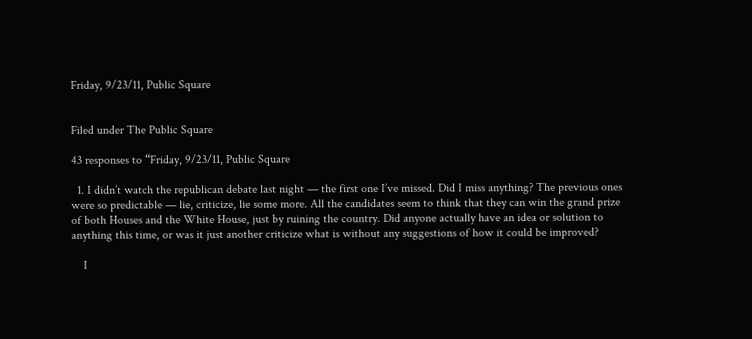Friday, 9/23/11, Public Square


Filed under The Public Square

43 responses to “Friday, 9/23/11, Public Square

  1. I didn’t watch the republican debate last night — the first one I’ve missed. Did I miss anything? The previous ones were so predictable — lie, criticize, lie some more. All the candidates seem to think that they can win the grand prize of both Houses and the White House, just by ruining the country. Did anyone actually have an idea or solution to anything this time, or was it just another criticize what is without any suggestions of how it could be improved?

    I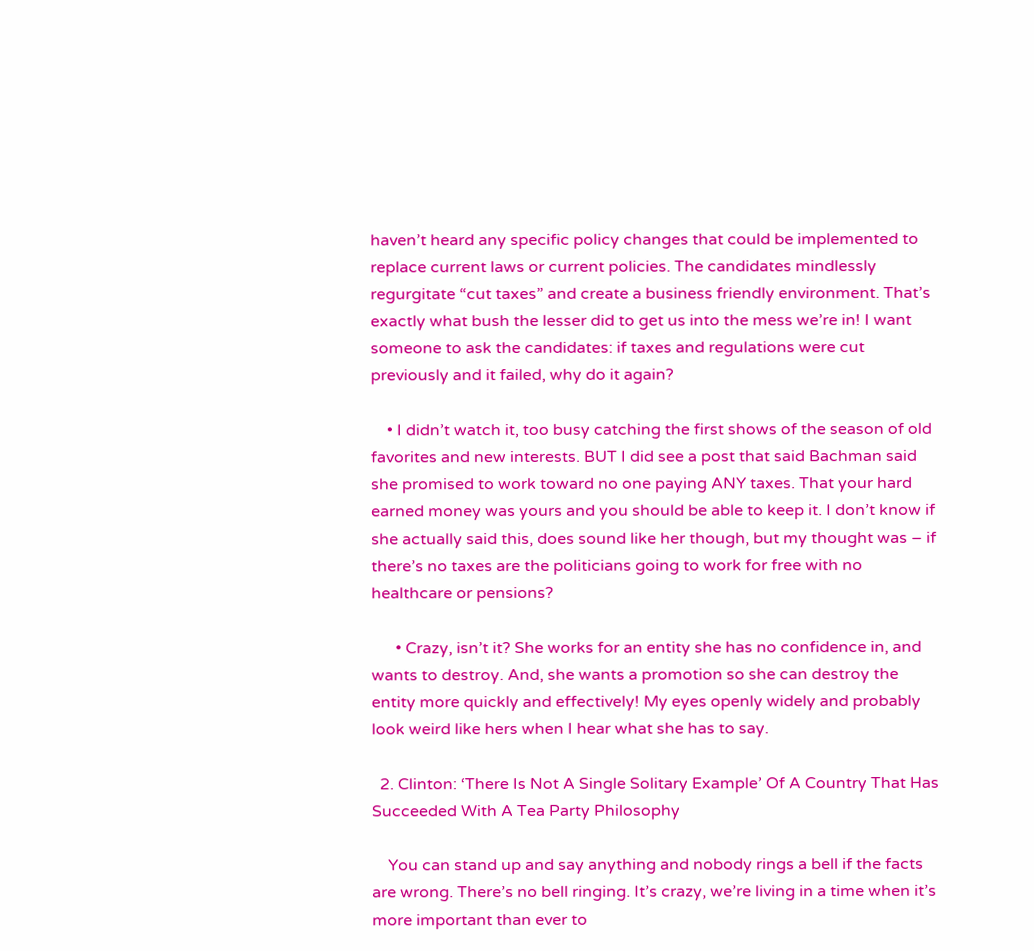haven’t heard any specific policy changes that could be implemented to replace current laws or current policies. The candidates mindlessly regurgitate “cut taxes” and create a business friendly environment. That’s exactly what bush the lesser did to get us into the mess we’re in! I want someone to ask the candidates: if taxes and regulations were cut previously and it failed, why do it again?

    • I didn’t watch it, too busy catching the first shows of the season of old favorites and new interests. BUT I did see a post that said Bachman said she promised to work toward no one paying ANY taxes. That your hard earned money was yours and you should be able to keep it. I don’t know if she actually said this, does sound like her though, but my thought was – if there’s no taxes are the politicians going to work for free with no healthcare or pensions?

      • Crazy, isn’t it? She works for an entity she has no confidence in, and wants to destroy. And, she wants a promotion so she can destroy the entity more quickly and effectively! My eyes openly widely and probably look weird like hers when I hear what she has to say.

  2. Clinton: ‘There Is Not A Single Solitary Example’ Of A Country That Has Succeeded With A Tea Party Philosophy

    You can stand up and say anything and nobody rings a bell if the facts are wrong. There’s no bell ringing. It’s crazy, we’re living in a time when it’s more important than ever to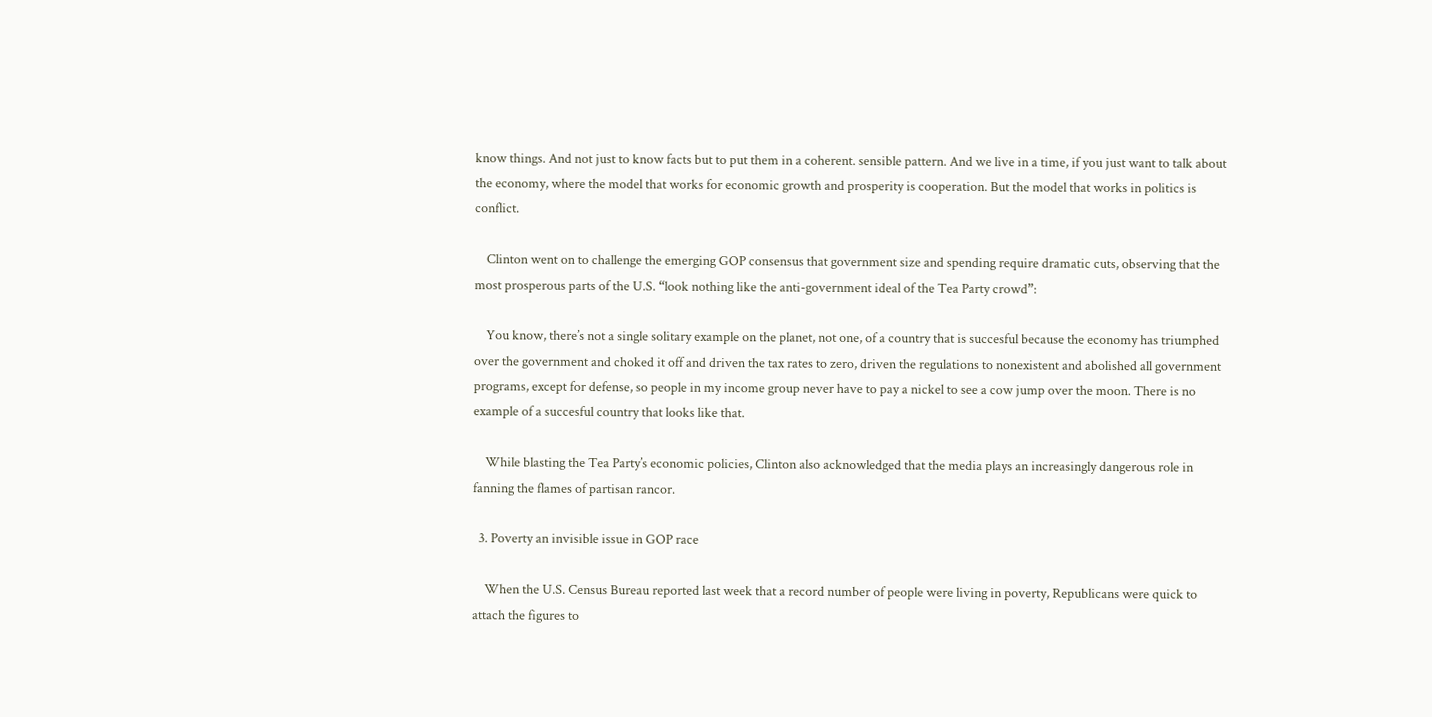know things. And not just to know facts but to put them in a coherent. sensible pattern. And we live in a time, if you just want to talk about the economy, where the model that works for economic growth and prosperity is cooperation. But the model that works in politics is conflict.

    Clinton went on to challenge the emerging GOP consensus that government size and spending require dramatic cuts, observing that the most prosperous parts of the U.S. “look nothing like the anti-government ideal of the Tea Party crowd”:

    You know, there’s not a single solitary example on the planet, not one, of a country that is succesful because the economy has triumphed over the government and choked it off and driven the tax rates to zero, driven the regulations to nonexistent and abolished all government programs, except for defense, so people in my income group never have to pay a nickel to see a cow jump over the moon. There is no example of a succesful country that looks like that.

    While blasting the Tea Party’s economic policies, Clinton also acknowledged that the media plays an increasingly dangerous role in fanning the flames of partisan rancor.

  3. Poverty an invisible issue in GOP race

    When the U.S. Census Bureau reported last week that a record number of people were living in poverty, Republicans were quick to attach the figures to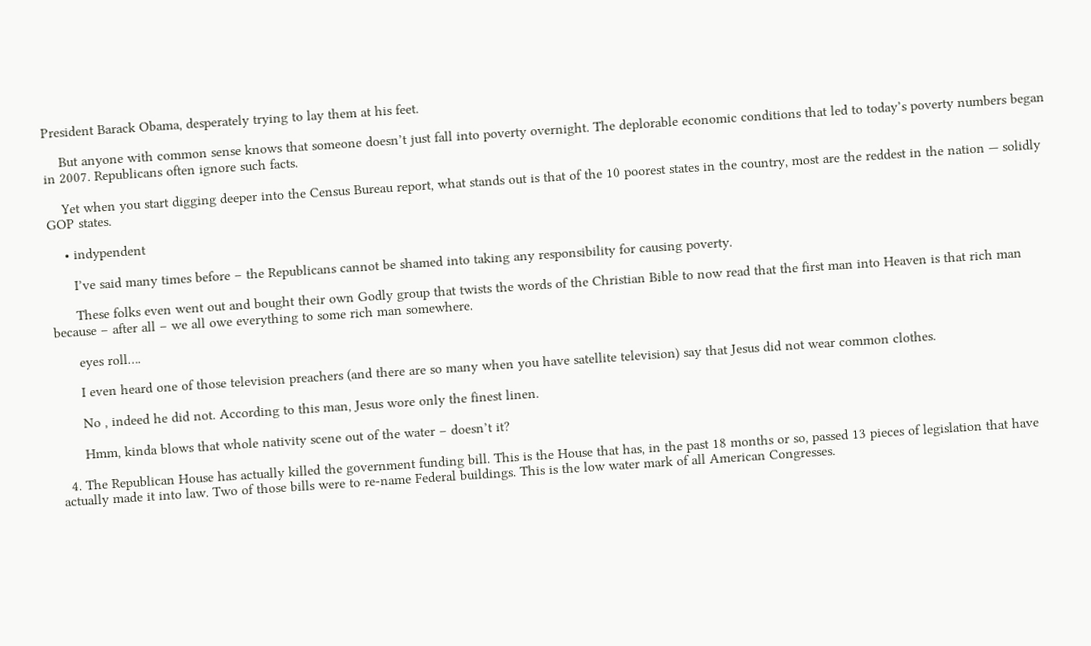President Barack Obama, desperately trying to lay them at his feet.

    But anyone with common sense knows that someone doesn’t just fall into poverty overnight. The deplorable economic conditions that led to today’s poverty numbers began in 2007. Republicans often ignore such facts.

    Yet when you start digging deeper into the Census Bureau report, what stands out is that of the 10 poorest states in the country, most are the reddest in the nation — solidly GOP states.

    • indypendent

      I’ve said many times before – the Republicans cannot be shamed into taking any responsibility for causing poverty.

      These folks even went out and bought their own Godly group that twists the words of the Christian Bible to now read that the first man into Heaven is that rich man because – after all – we all owe everything to some rich man somewhere.

      eyes roll….

      I even heard one of those television preachers (and there are so many when you have satellite television) say that Jesus did not wear common clothes.

      No , indeed he did not. According to this man, Jesus wore only the finest linen.

      Hmm, kinda blows that whole nativity scene out of the water – doesn’t it?

  4. The Republican House has actually killed the government funding bill. This is the House that has, in the past 18 months or so, passed 13 pieces of legislation that have actually made it into law. Two of those bills were to re-name Federal buildings. This is the low water mark of all American Congresses.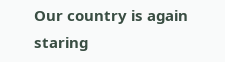Our country is again staring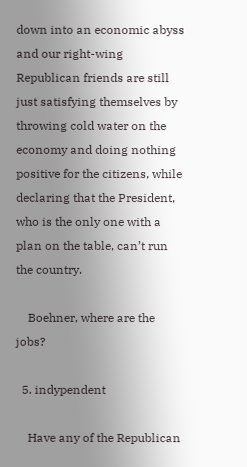down into an economic abyss and our right-wing Republican friends are still just satisfying themselves by throwing cold water on the economy and doing nothing positive for the citizens, while declaring that the President, who is the only one with a plan on the table, can’t run the country.

    Boehner, where are the jobs?

  5. indypendent

    Have any of the Republican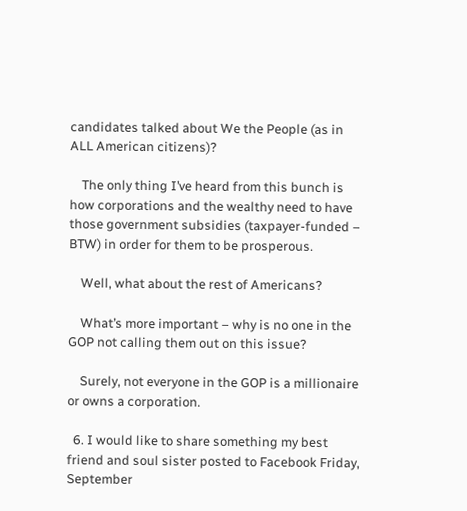candidates talked about We the People (as in ALL American citizens)?

    The only thing I’ve heard from this bunch is how corporations and the wealthy need to have those government subsidies (taxpayer-funded – BTW) in order for them to be prosperous.

    Well, what about the rest of Americans?

    What’s more important – why is no one in the GOP not calling them out on this issue?

    Surely, not everyone in the GOP is a millionaire or owns a corporation.

  6. I would like to share something my best friend and soul sister posted to Facebook Friday, September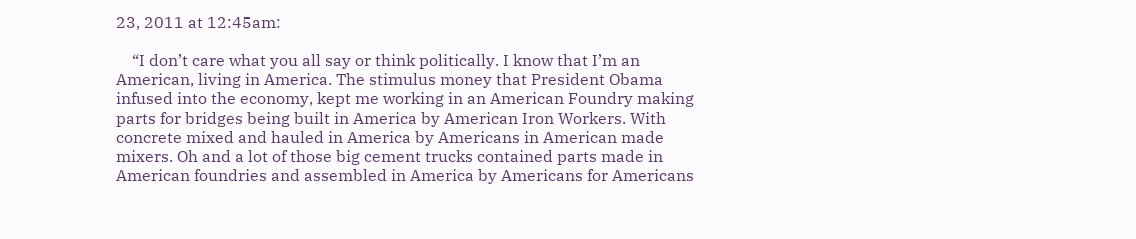23, 2011 at 12:45am:

    “I don’t care what you all say or think politically. I know that I’m an American, living in America. The stimulus money that President Obama infused into the economy, kept me working in an American Foundry making parts for bridges being built in America by American Iron Workers. With concrete mixed and hauled in America by Americans in American made mixers. Oh and a lot of those big cement trucks contained parts made in American foundries and assembled in America by Americans for Americans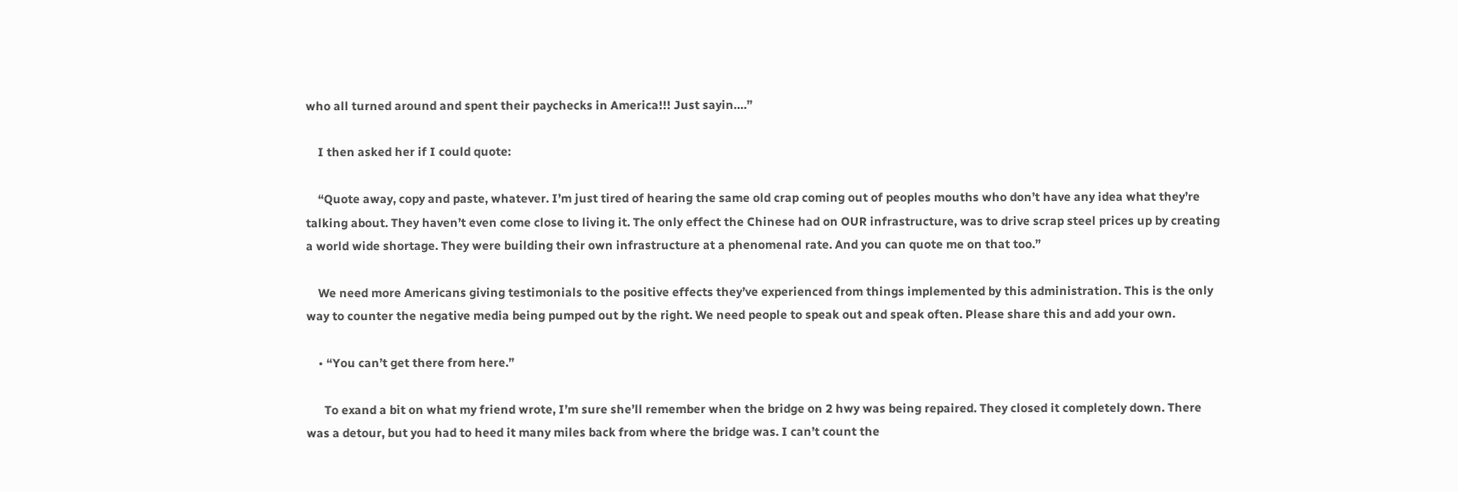who all turned around and spent their paychecks in America!!! Just sayin….”

    I then asked her if I could quote:

    “Quote away, copy and paste, whatever. I’m just tired of hearing the same old crap coming out of peoples mouths who don’t have any idea what they’re talking about. They haven’t even come close to living it. The only effect the Chinese had on OUR infrastructure, was to drive scrap steel prices up by creating a world wide shortage. They were building their own infrastructure at a phenomenal rate. And you can quote me on that too.”

    We need more Americans giving testimonials to the positive effects they’ve experienced from things implemented by this administration. This is the only way to counter the negative media being pumped out by the right. We need people to speak out and speak often. Please share this and add your own.

    • “You can’t get there from here.”

      To exand a bit on what my friend wrote, I’m sure she’ll remember when the bridge on 2 hwy was being repaired. They closed it completely down. There was a detour, but you had to heed it many miles back from where the bridge was. I can’t count the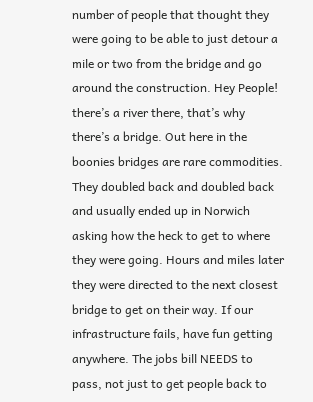number of people that thought they were going to be able to just detour a mile or two from the bridge and go around the construction. Hey People! there’s a river there, that’s why there’s a bridge. Out here in the boonies bridges are rare commodities. They doubled back and doubled back and usually ended up in Norwich asking how the heck to get to where they were going. Hours and miles later they were directed to the next closest bridge to get on their way. If our infrastructure fails, have fun getting anywhere. The jobs bill NEEDS to pass, not just to get people back to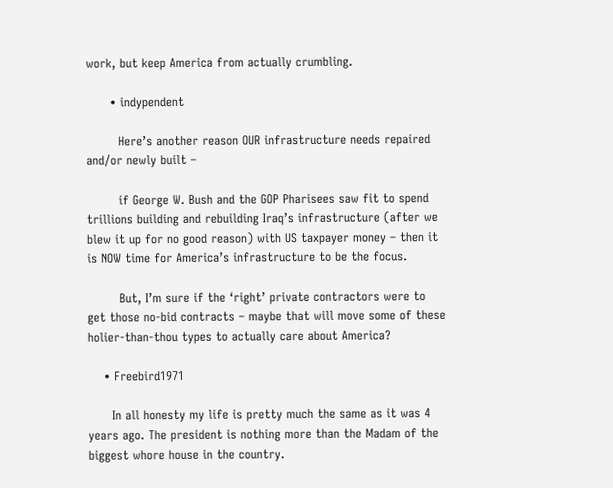work, but keep America from actually crumbling.

      • indypendent

        Here’s another reason OUR infrastructure needs repaired and/or newly built –

        if George W. Bush and the GOP Pharisees saw fit to spend trillions building and rebuilding Iraq’s infrastructure (after we blew it up for no good reason) with US taxpayer money – then it is NOW time for America’s infrastructure to be the focus.

        But, I’m sure if the ‘right’ private contractors were to get those no-bid contracts – maybe that will move some of these holier-than-thou types to actually care about America?

    • Freebird1971

      In all honesty my life is pretty much the same as it was 4 years ago. The president is nothing more than the Madam of the biggest whore house in the country.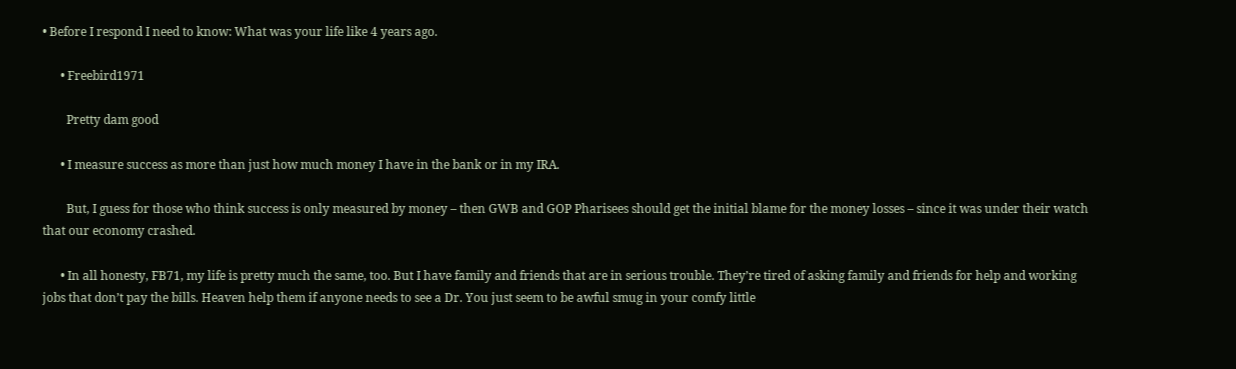• Before I respond I need to know: What was your life like 4 years ago.

      • Freebird1971

        Pretty dam good

      • I measure success as more than just how much money I have in the bank or in my IRA.

        But, I guess for those who think success is only measured by money – then GWB and GOP Pharisees should get the initial blame for the money losses – since it was under their watch that our economy crashed.

      • In all honesty, FB71, my life is pretty much the same, too. But I have family and friends that are in serious trouble. They’re tired of asking family and friends for help and working jobs that don’t pay the bills. Heaven help them if anyone needs to see a Dr. You just seem to be awful smug in your comfy little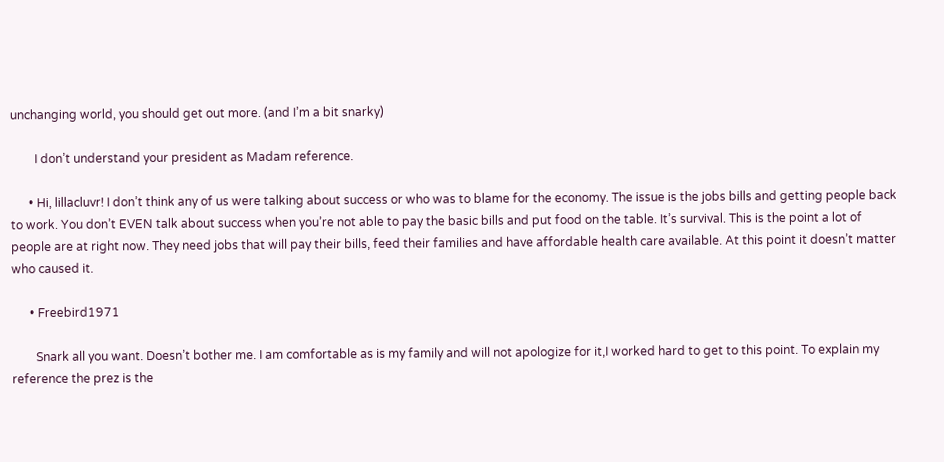unchanging world, you should get out more. (and I’m a bit snarky)

        I don’t understand your president as Madam reference.

      • Hi, lillacluvr! I don’t think any of us were talking about success or who was to blame for the economy. The issue is the jobs bills and getting people back to work. You don’t EVEN talk about success when you’re not able to pay the basic bills and put food on the table. It’s survival. This is the point a lot of people are at right now. They need jobs that will pay their bills, feed their families and have affordable health care available. At this point it doesn’t matter who caused it.

      • Freebird1971

        Snark all you want. Doesn’t bother me. I am comfortable as is my family and will not apologize for it,I worked hard to get to this point. To explain my reference the prez is the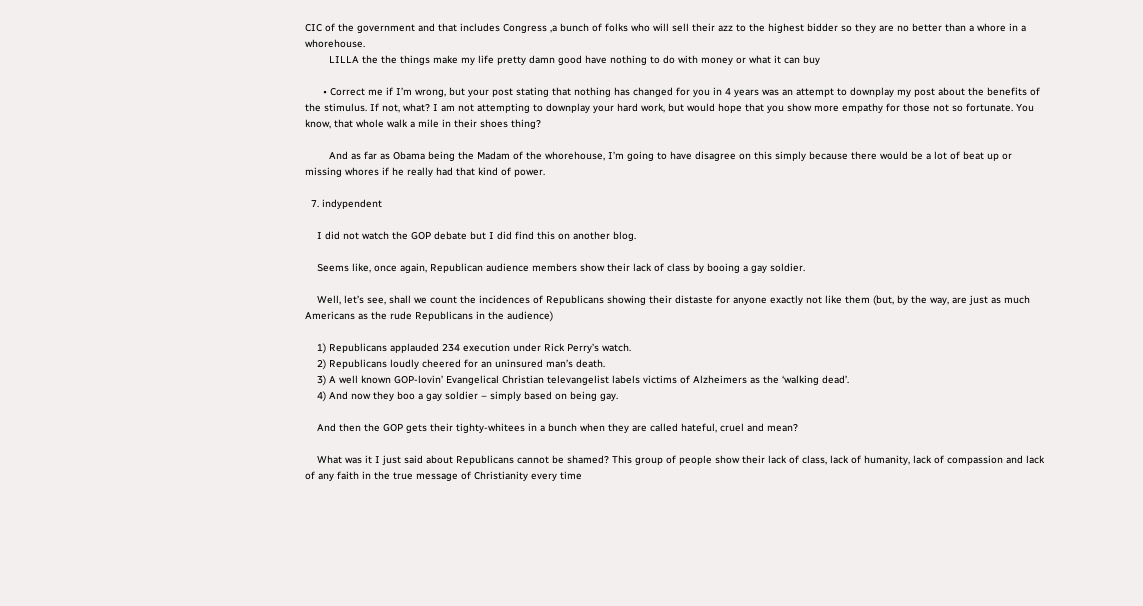CIC of the government and that includes Congress ,a bunch of folks who will sell their azz to the highest bidder so they are no better than a whore in a whorehouse.
        LILLA the the things make my life pretty damn good have nothing to do with money or what it can buy

      • Correct me if I’m wrong, but your post stating that nothing has changed for you in 4 years was an attempt to downplay my post about the benefits of the stimulus. If not, what? I am not attempting to downplay your hard work, but would hope that you show more empathy for those not so fortunate. You know, that whole walk a mile in their shoes thing?

        And as far as Obama being the Madam of the whorehouse, I’m going to have disagree on this simply because there would be a lot of beat up or missing whores if he really had that kind of power.

  7. indypendent

    I did not watch the GOP debate but I did find this on another blog.

    Seems like, once again, Republican audience members show their lack of class by booing a gay soldier.

    Well, let’s see, shall we count the incidences of Republicans showing their distaste for anyone exactly not like them (but, by the way, are just as much Americans as the rude Republicans in the audience)

    1) Republicans applauded 234 execution under Rick Perry’s watch.
    2) Republicans loudly cheered for an uninsured man’s death.
    3) A well known GOP-lovin’ Evangelical Christian televangelist labels victims of Alzheimers as the ‘walking dead’.
    4) And now they boo a gay soldier – simply based on being gay.

    And then the GOP gets their tighty-whitees in a bunch when they are called hateful, cruel and mean?

    What was it I just said about Republicans cannot be shamed? This group of people show their lack of class, lack of humanity, lack of compassion and lack of any faith in the true message of Christianity every time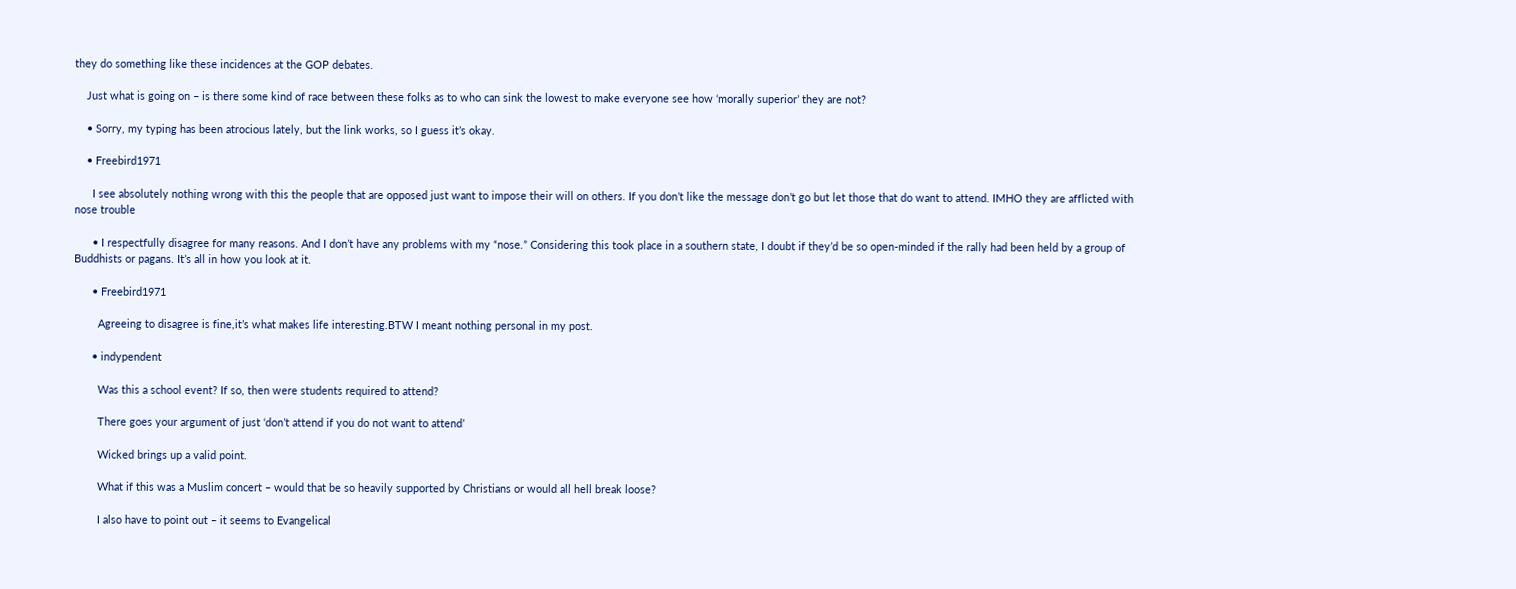they do something like these incidences at the GOP debates.

    Just what is going on – is there some kind of race between these folks as to who can sink the lowest to make everyone see how ‘morally superior’ they are not?

    • Sorry, my typing has been atrocious lately, but the link works, so I guess it’s okay.

    • Freebird1971

      I see absolutely nothing wrong with this the people that are opposed just want to impose their will on others. If you don’t like the message don’t go but let those that do want to attend. IMHO they are afflicted with nose trouble

      • I respectfully disagree for many reasons. And I don’t have any problems with my “nose.” Considering this took place in a southern state, I doubt if they’d be so open-minded if the rally had been held by a group of Buddhists or pagans. It’s all in how you look at it.

      • Freebird1971

        Agreeing to disagree is fine,it’s what makes life interesting.BTW I meant nothing personal in my post.

      • indypendent

        Was this a school event? If so, then were students required to attend?

        There goes your argument of just ‘don’t attend if you do not want to attend’

        Wicked brings up a valid point.

        What if this was a Muslim concert – would that be so heavily supported by Christians or would all hell break loose?

        I also have to point out – it seems to Evangelical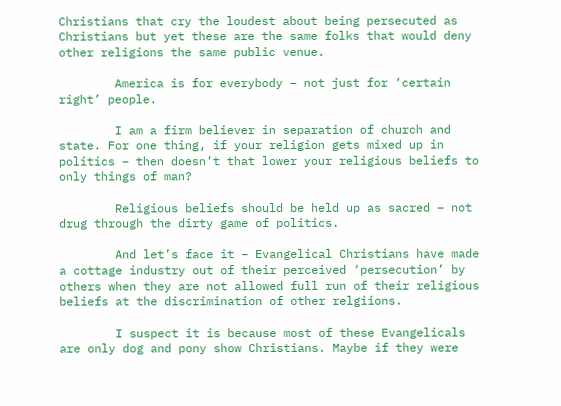Christians that cry the loudest about being persecuted as Christians but yet these are the same folks that would deny other religions the same public venue.

        America is for everybody – not just for ‘certain right’ people.

        I am a firm believer in separation of church and state. For one thing, if your religion gets mixed up in politics – then doesn’t that lower your religious beliefs to only things of man?

        Religious beliefs should be held up as sacred – not drug through the dirty game of politics.

        And let’s face it – Evangelical Christians have made a cottage industry out of their perceived ‘persecution’ by others when they are not allowed full run of their religious beliefs at the discrimination of other relgiions.

        I suspect it is because most of these Evangelicals are only dog and pony show Christians. Maybe if they were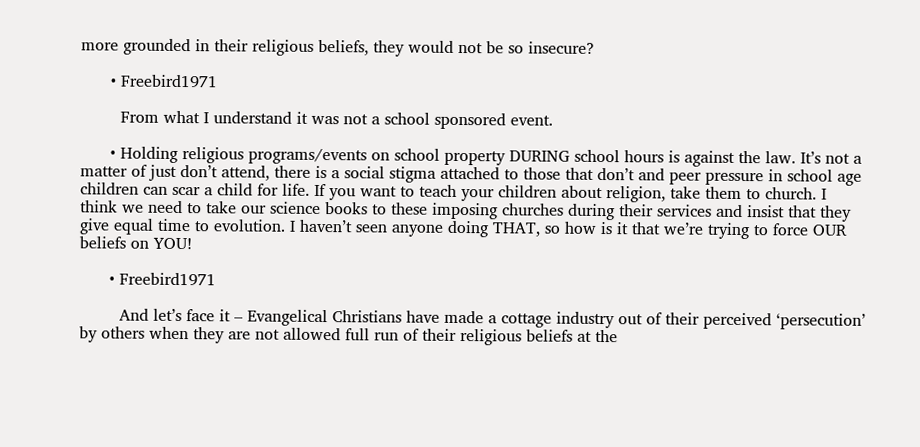more grounded in their religious beliefs, they would not be so insecure?

      • Freebird1971

        From what I understand it was not a school sponsored event.

      • Holding religious programs/events on school property DURING school hours is against the law. It’s not a matter of just don’t attend, there is a social stigma attached to those that don’t and peer pressure in school age children can scar a child for life. If you want to teach your children about religion, take them to church. I think we need to take our science books to these imposing churches during their services and insist that they give equal time to evolution. I haven’t seen anyone doing THAT, so how is it that we’re trying to force OUR beliefs on YOU!

      • Freebird1971

        And let’s face it – Evangelical Christians have made a cottage industry out of their perceived ‘persecution’ by others when they are not allowed full run of their religious beliefs at the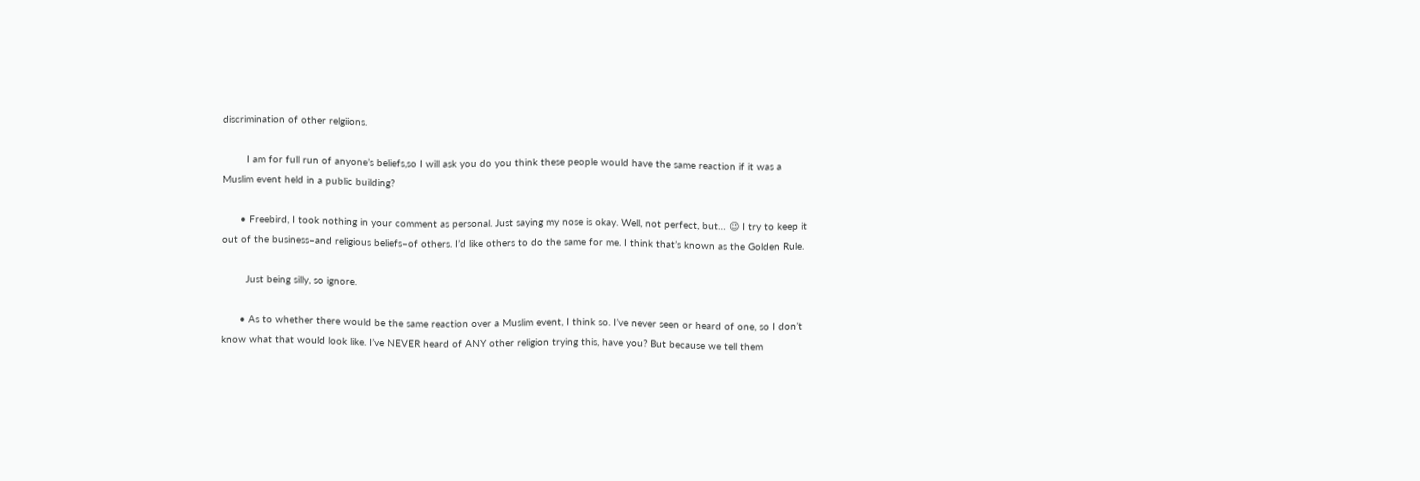discrimination of other relgiions.

        I am for full run of anyone’s beliefs,so I will ask you do you think these people would have the same reaction if it was a Muslim event held in a public building?

      • Freebird, I took nothing in your comment as personal. Just saying my nose is okay. Well, not perfect, but… 😉 I try to keep it out of the business–and religious beliefs–of others. I’d like others to do the same for me. I think that’s known as the Golden Rule.

        Just being silly, so ignore.

      • As to whether there would be the same reaction over a Muslim event, I think so. I’ve never seen or heard of one, so I don’t know what that would look like. I’ve NEVER heard of ANY other religion trying this, have you? But because we tell them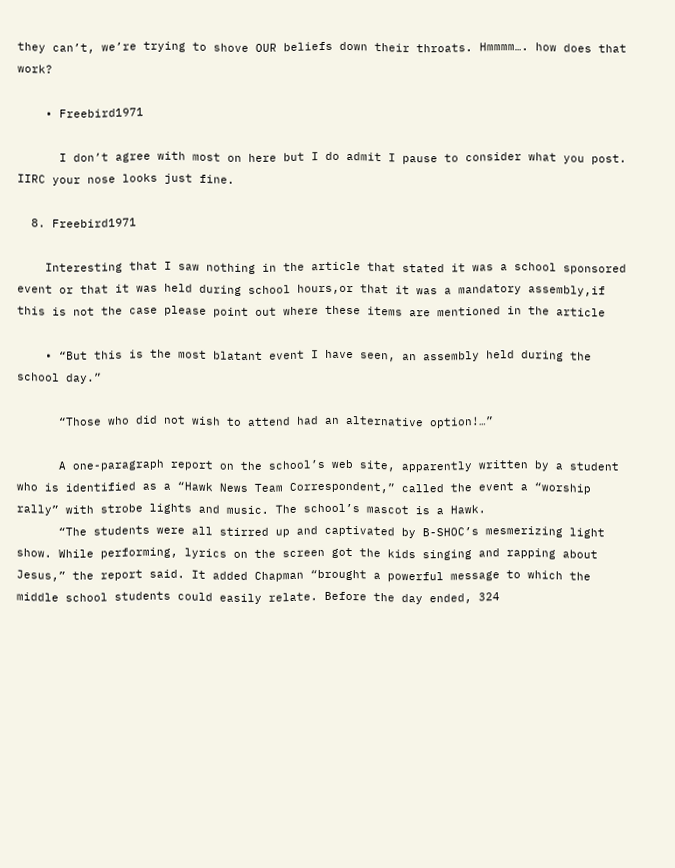they can’t, we’re trying to shove OUR beliefs down their throats. Hmmmm…. how does that work?

    • Freebird1971

      I don’t agree with most on here but I do admit I pause to consider what you post. IIRC your nose looks just fine.

  8. Freebird1971

    Interesting that I saw nothing in the article that stated it was a school sponsored event or that it was held during school hours,or that it was a mandatory assembly,if this is not the case please point out where these items are mentioned in the article

    • “But this is the most blatant event I have seen, an assembly held during the school day.”

      “Those who did not wish to attend had an alternative option!…”

      A one-paragraph report on the school’s web site, apparently written by a student who is identified as a “Hawk News Team Correspondent,” called the event a “worship rally” with strobe lights and music. The school’s mascot is a Hawk.
      “The students were all stirred up and captivated by B-SHOC’s mesmerizing light show. While performing, lyrics on the screen got the kids singing and rapping about Jesus,” the report said. It added Chapman “brought a powerful message to which the middle school students could easily relate. Before the day ended, 324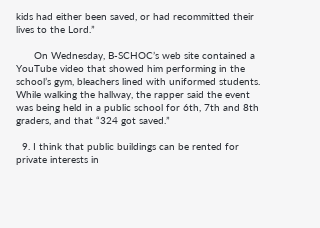kids had either been saved, or had recommitted their lives to the Lord.”

      On Wednesday, B-SCHOC’s web site contained a YouTube video that showed him performing in the school’s gym, bleachers lined with uniformed students. While walking the hallway, the rapper said the event was being held in a public school for 6th, 7th and 8th graders, and that “324 got saved.”

  9. I think that public buildings can be rented for private interests in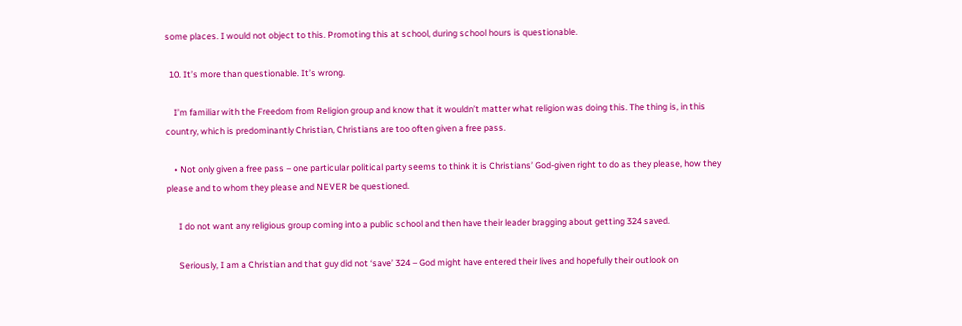some places. I would not object to this. Promoting this at school, during school hours is questionable.

  10. It’s more than questionable. It’s wrong.

    I’m familiar with the Freedom from Religion group and know that it wouldn’t matter what religion was doing this. The thing is, in this country, which is predominantly Christian, Christians are too often given a free pass.

    • Not only given a free pass – one particular political party seems to think it is Christians’ God-given right to do as they please, how they please and to whom they please and NEVER be questioned.

      I do not want any religious group coming into a public school and then have their leader bragging about getting 324 saved.

      Seriously, I am a Christian and that guy did not ‘save’ 324 – God might have entered their lives and hopefully their outlook on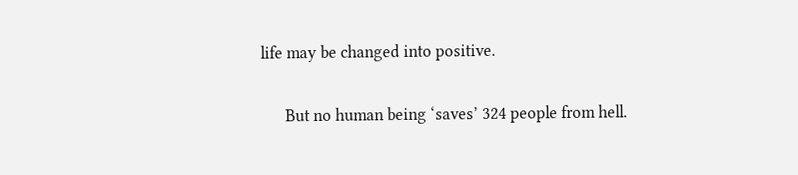life may be changed into positive.

      But no human being ‘saves’ 324 people from hell.